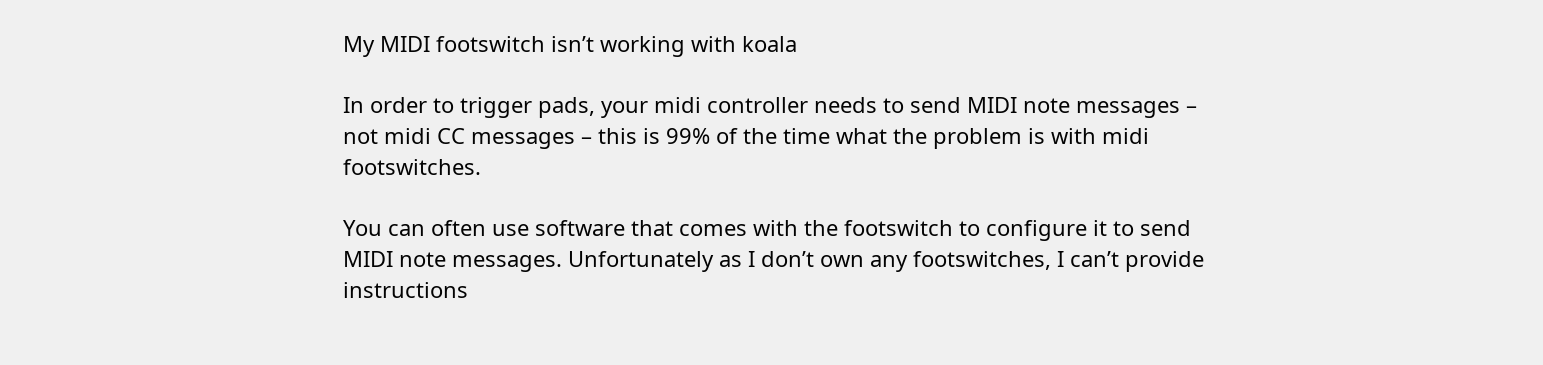My MIDI footswitch isn’t working with koala

In order to trigger pads, your midi controller needs to send MIDI note messages – not midi CC messages – this is 99% of the time what the problem is with midi footswitches.

You can often use software that comes with the footswitch to configure it to send MIDI note messages. Unfortunately as I don’t own any footswitches, I can’t provide instructions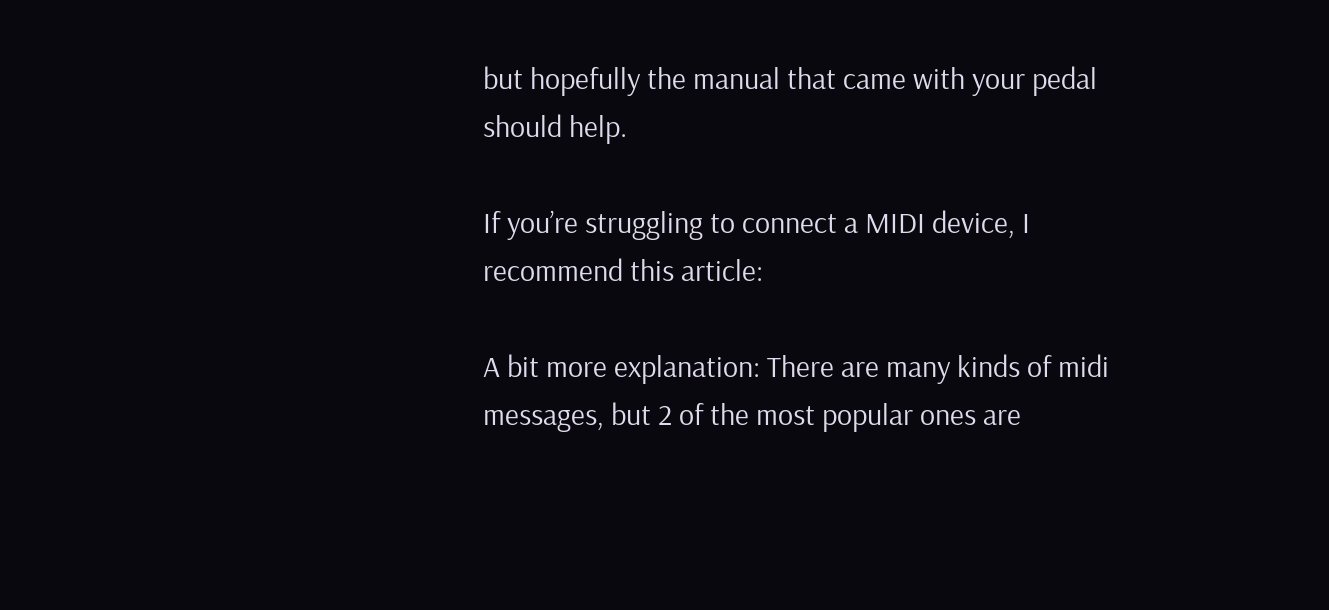but hopefully the manual that came with your pedal should help.

If you’re struggling to connect a MIDI device, I recommend this article:

A bit more explanation: There are many kinds of midi messages, but 2 of the most popular ones are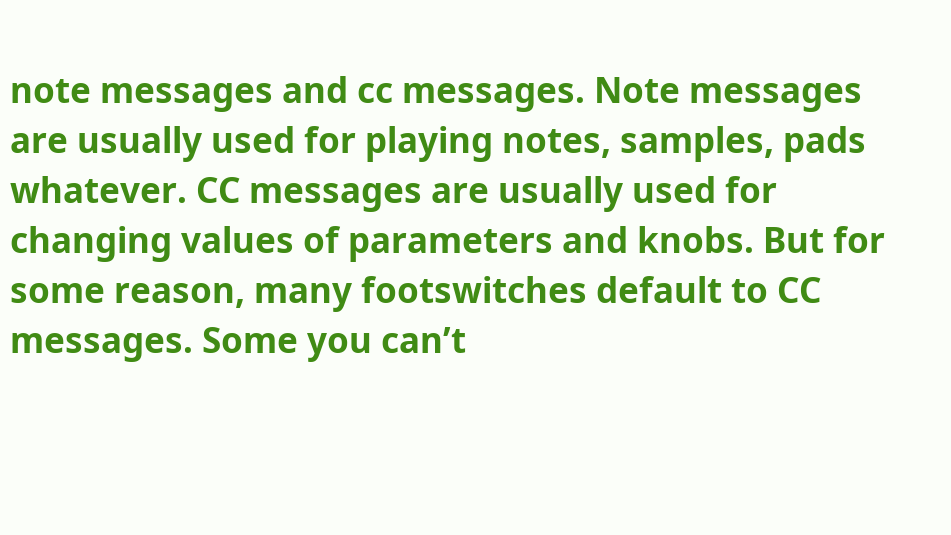note messages and cc messages. Note messages are usually used for playing notes, samples, pads whatever. CC messages are usually used for changing values of parameters and knobs. But for some reason, many footswitches default to CC messages. Some you can’t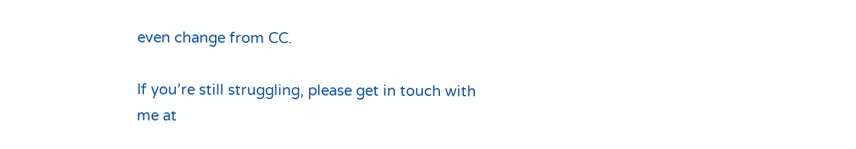even change from CC.

If you’re still struggling, please get in touch with me at